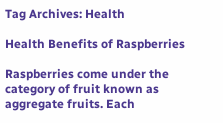Tag Archives: Health

Health Benefits of Raspberries

Raspberries come under the category of fruit known as aggregate fruits. Each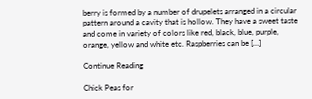berry is formed by a number of drupelets arranged in a circular pattern around a cavity that is hollow. They have a sweet taste and come in variety of colors like red, black, blue, purple, orange, yellow and white etc. Raspberries can be […]

Continue Reading

Chick Peas for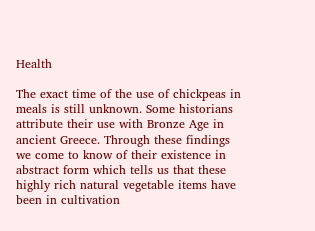Health

The exact time of the use of chickpeas in meals is still unknown. Some historians attribute their use with Bronze Age in ancient Greece. Through these findings we come to know of their existence in abstract form which tells us that these highly rich natural vegetable items have been in cultivation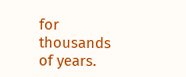for thousands of years.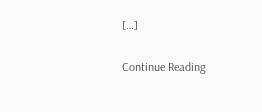[…]

Continue Reading